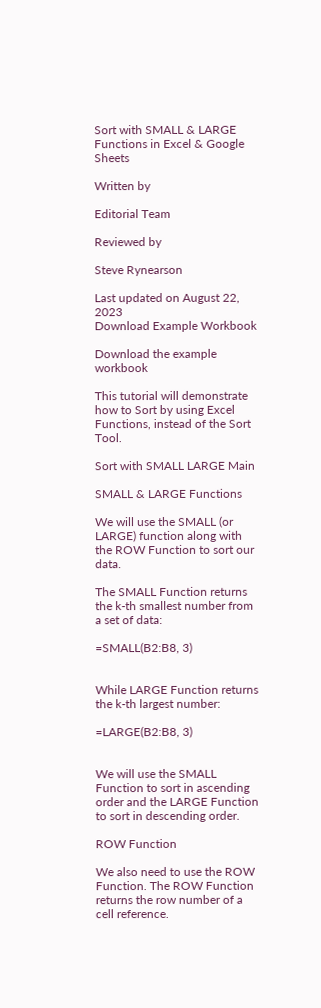Sort with SMALL & LARGE Functions in Excel & Google Sheets

Written by

Editorial Team

Reviewed by

Steve Rynearson

Last updated on August 22, 2023
Download Example Workbook

Download the example workbook

This tutorial will demonstrate how to Sort by using Excel Functions, instead of the Sort Tool.

Sort with SMALL LARGE Main

SMALL & LARGE Functions

We will use the SMALL (or LARGE) function along with the ROW Function to sort our data.

The SMALL Function returns the k-th smallest number from a set of data:

=SMALL(B2:B8, 3)


While LARGE Function returns the k-th largest number:

=LARGE(B2:B8, 3)


We will use the SMALL Function to sort in ascending order and the LARGE Function to sort in descending order.

ROW Function

We also need to use the ROW Function. The ROW Function returns the row number of a cell reference.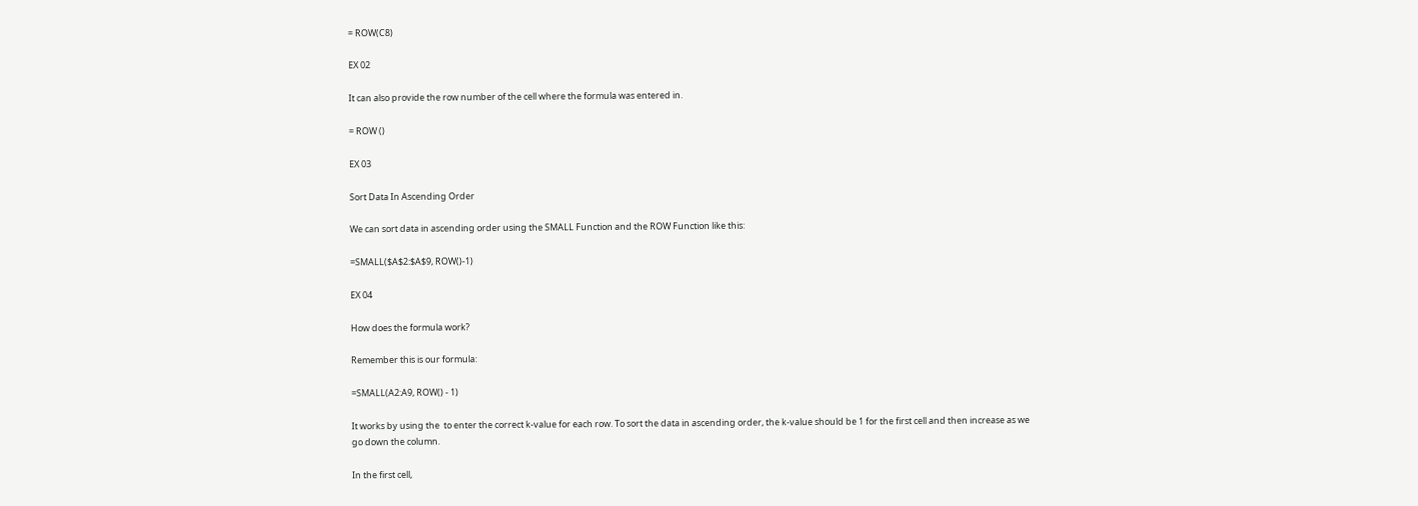= ROW(C8)

EX 02

It can also provide the row number of the cell where the formula was entered in.

= ROW ()

EX 03

Sort Data In Ascending Order

We can sort data in ascending order using the SMALL Function and the ROW Function like this:

=SMALL($A$2:$A$9, ROW()-1)

EX 04

How does the formula work?

Remember this is our formula:

=SMALL(A2:A9, ROW() - 1)

It works by using the  to enter the correct k-value for each row. To sort the data in ascending order, the k-value should be 1 for the first cell and then increase as we go down the column.

In the first cell,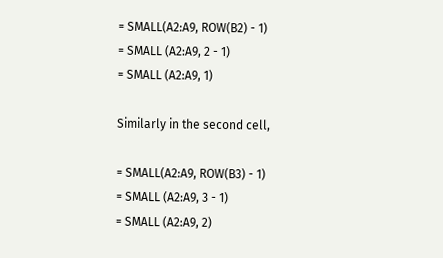= SMALL(A2:A9, ROW(B2) - 1)
= SMALL (A2:A9, 2 - 1)
= SMALL (A2:A9, 1)

Similarly in the second cell,

= SMALL(A2:A9, ROW(B3) - 1)
= SMALL (A2:A9, 3 - 1)
= SMALL (A2:A9, 2)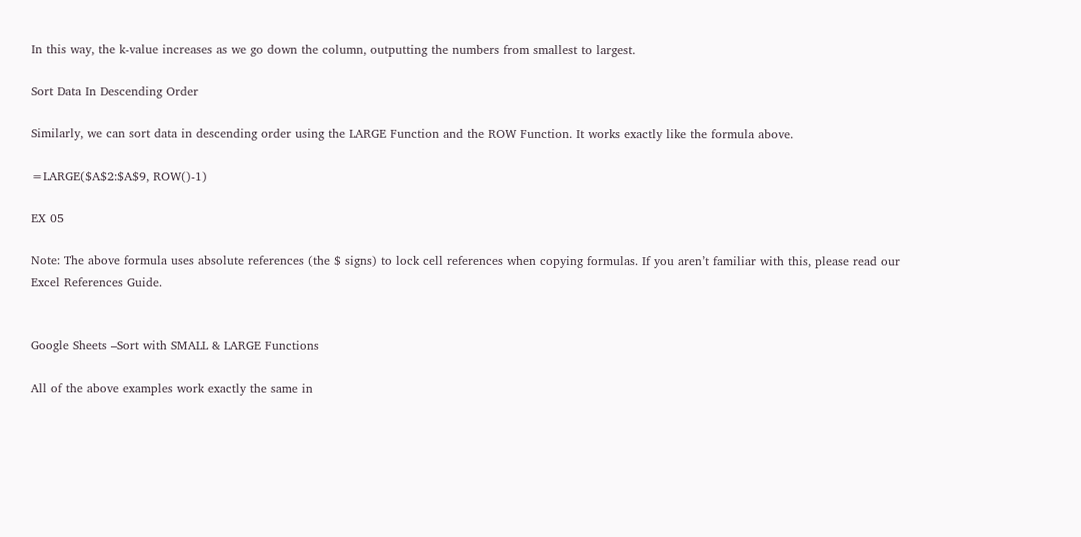In this way, the k-value increases as we go down the column, outputting the numbers from smallest to largest.

Sort Data In Descending Order

Similarly, we can sort data in descending order using the LARGE Function and the ROW Function. It works exactly like the formula above.

=LARGE($A$2:$A$9, ROW()-1)

EX 05

Note: The above formula uses absolute references (the $ signs) to lock cell references when copying formulas. If you aren’t familiar with this, please read our Excel References Guide.


Google Sheets –Sort with SMALL & LARGE Functions

All of the above examples work exactly the same in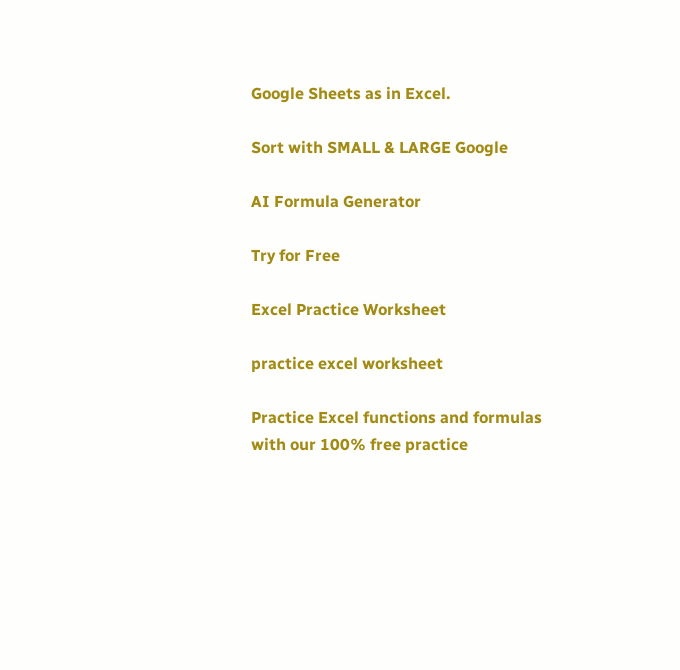Google Sheets as in Excel.

Sort with SMALL & LARGE Google

AI Formula Generator

Try for Free

Excel Practice Worksheet

practice excel worksheet

Practice Excel functions and formulas with our 100% free practice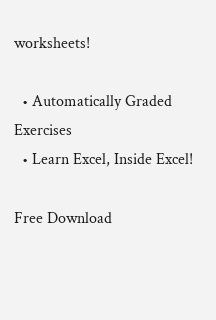worksheets!

  • Automatically Graded Exercises
  • Learn Excel, Inside Excel!

Free Download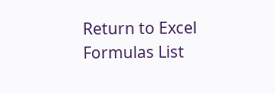Return to Excel Formulas List